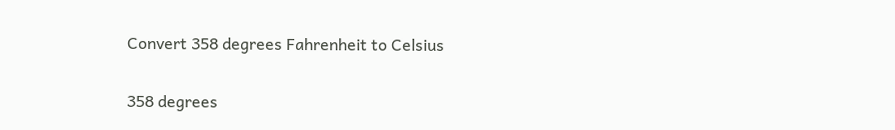Convert 358 degrees Fahrenheit to Celsius

358 degrees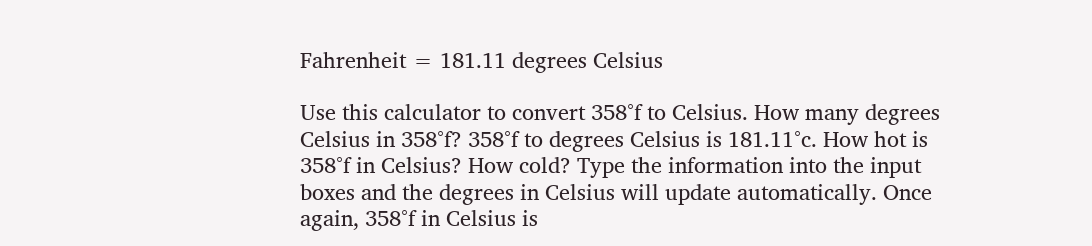Fahrenheit = 181.11 degrees Celsius

Use this calculator to convert 358°f to Celsius. How many degrees Celsius in 358°f? 358°f to degrees Celsius is 181.11°c. How hot is 358°f in Celsius? How cold? Type the information into the input boxes and the degrees in Celsius will update automatically. Once again, 358°f in Celsius is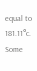equal to 181.11°c. Some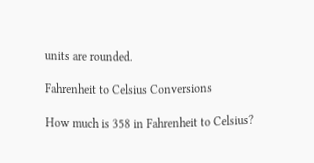units are rounded.

Fahrenheit to Celsius Conversions

How much is 358 in Fahrenheit to Celsius?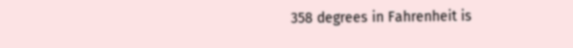358 degrees in Fahrenheit is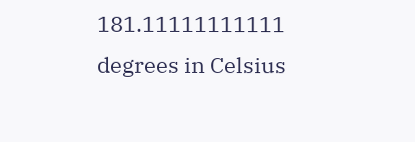181.11111111111 degrees in Celsius